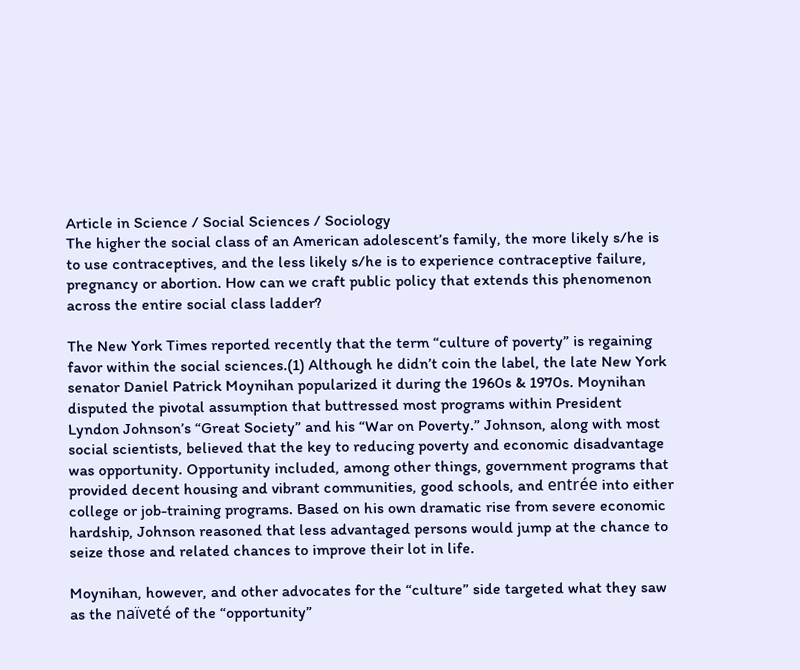Article in Science / Social Sciences / Sociology
The higher the social class of an American adolescent’s family, the more likely s/he is to use contraceptives, and the less likely s/he is to experience contraceptive failure, pregnancy or abortion. How can we craft public policy that extends this phenomenon across the entire social class ladder?

The New York Times reported recently that the term “culture of poverty” is regaining favor within the social sciences.(1) Although he didn’t coin the label, the late New York senator Daniel Patrick Moynihan popularized it during the 1960s & 1970s. Moynihan disputed the pivotal assumption that buttressed most programs within President Lyndon Johnson’s “Great Society” and his “War on Poverty.” Johnson, along with most social scientists, believed that the key to reducing poverty and economic disadvantage was opportunity. Opportunity included, among other things, government programs that provided decent housing and vibrant communities, good schools, and entrée into either college or job-training programs. Based on his own dramatic rise from severe economic hardship, Johnson reasoned that less advantaged persons would jump at the chance to seize those and related chances to improve their lot in life.

Moynihan, however, and other advocates for the “culture” side targeted what they saw as the naïveté of the “opportunity”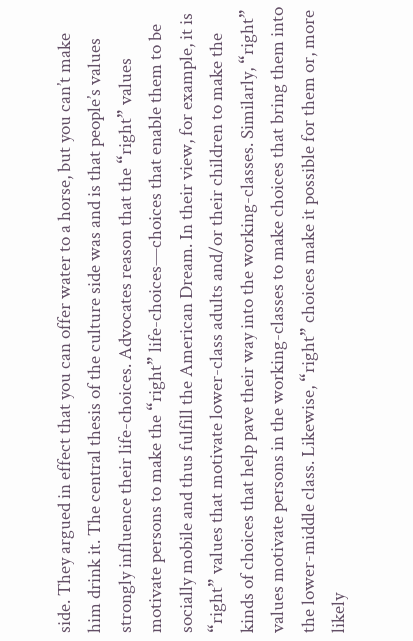side. They argued in effect that you can offer water to a horse, but you can’t make him drink it. The central thesis of the culture side was and is that people’s values strongly influence their life-choices. Advocates reason that the “right” values motivate persons to make the “right” life-choices—choices that enable them to be socially mobile and thus fulfill the American Dream. In their view, for example, it is “right” values that motivate lower-class adults and/or their children to make the kinds of choices that help pave their way into the working-classes. Similarly, “right” values motivate persons in the working-classes to make choices that bring them into the lower-middle class. Likewise, “right” choices make it possible for them or, more likely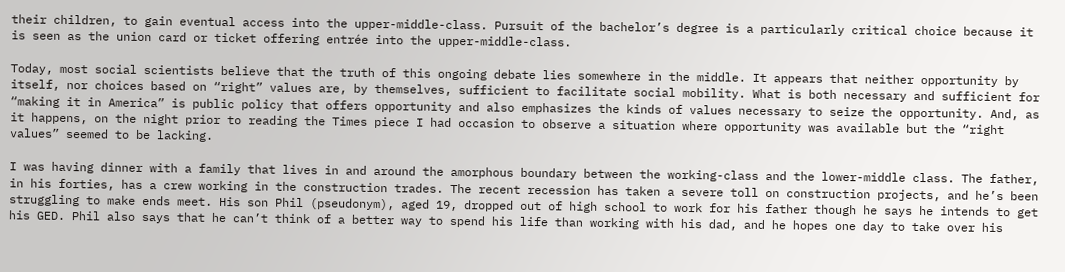their children, to gain eventual access into the upper-middle-class. Pursuit of the bachelor’s degree is a particularly critical choice because it is seen as the union card or ticket offering entrée into the upper-middle-class.

Today, most social scientists believe that the truth of this ongoing debate lies somewhere in the middle. It appears that neither opportunity by itself, nor choices based on “right” values are, by themselves, sufficient to facilitate social mobility. What is both necessary and sufficient for “making it in America” is public policy that offers opportunity and also emphasizes the kinds of values necessary to seize the opportunity. And, as it happens, on the night prior to reading the Times piece I had occasion to observe a situation where opportunity was available but the “right values” seemed to be lacking.

I was having dinner with a family that lives in and around the amorphous boundary between the working-class and the lower-middle class. The father, in his forties, has a crew working in the construction trades. The recent recession has taken a severe toll on construction projects, and he’s been struggling to make ends meet. His son Phil (pseudonym), aged 19, dropped out of high school to work for his father though he says he intends to get his GED. Phil also says that he can’t think of a better way to spend his life than working with his dad, and he hopes one day to take over his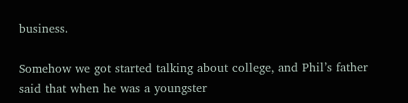business.

Somehow we got started talking about college, and Phil’s father said that when he was a youngster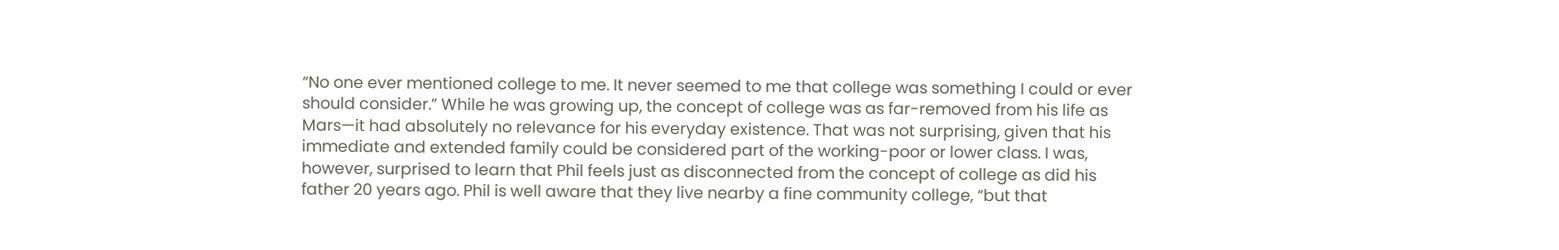“No one ever mentioned college to me. It never seemed to me that college was something I could or ever should consider.” While he was growing up, the concept of college was as far-removed from his life as Mars—it had absolutely no relevance for his everyday existence. That was not surprising, given that his immediate and extended family could be considered part of the working-poor or lower class. I was, however, surprised to learn that Phil feels just as disconnected from the concept of college as did his father 20 years ago. Phil is well aware that they live nearby a fine community college, “but that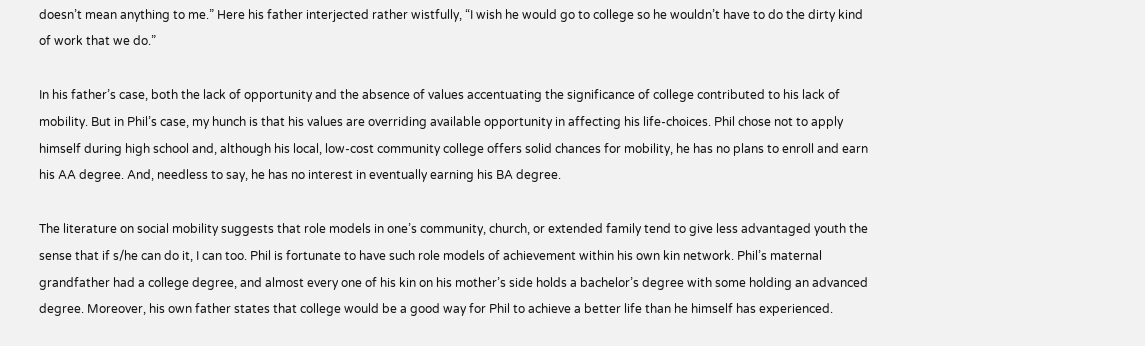doesn’t mean anything to me.” Here his father interjected rather wistfully, “I wish he would go to college so he wouldn’t have to do the dirty kind of work that we do.”

In his father’s case, both the lack of opportunity and the absence of values accentuating the significance of college contributed to his lack of mobility. But in Phil’s case, my hunch is that his values are overriding available opportunity in affecting his life-choices. Phil chose not to apply himself during high school and, although his local, low-cost community college offers solid chances for mobility, he has no plans to enroll and earn his AA degree. And, needless to say, he has no interest in eventually earning his BA degree.

The literature on social mobility suggests that role models in one’s community, church, or extended family tend to give less advantaged youth the sense that if s/he can do it, I can too. Phil is fortunate to have such role models of achievement within his own kin network. Phil’s maternal grandfather had a college degree, and almost every one of his kin on his mother’s side holds a bachelor’s degree with some holding an advanced degree. Moreover, his own father states that college would be a good way for Phil to achieve a better life than he himself has experienced.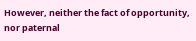However, neither the fact of opportunity, nor paternal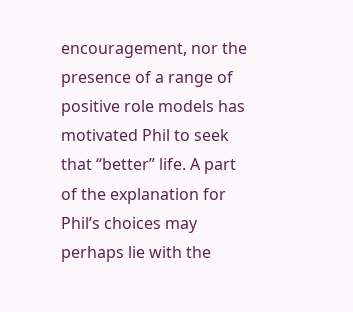encouragement, nor the presence of a range of positive role models has motivated Phil to seek that “better” life. A part of the explanation for Phil’s choices may perhaps lie with the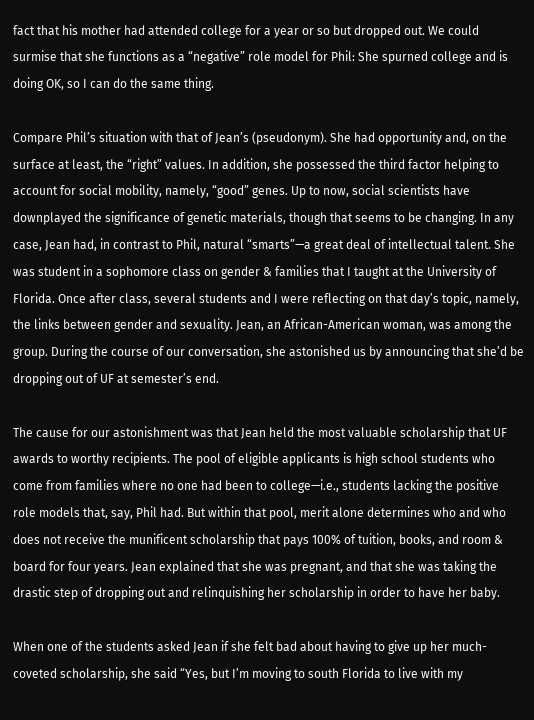fact that his mother had attended college for a year or so but dropped out. We could surmise that she functions as a “negative” role model for Phil: She spurned college and is doing OK, so I can do the same thing.

Compare Phil’s situation with that of Jean’s (pseudonym). She had opportunity and, on the surface at least, the “right” values. In addition, she possessed the third factor helping to account for social mobility, namely, “good” genes. Up to now, social scientists have downplayed the significance of genetic materials, though that seems to be changing. In any case, Jean had, in contrast to Phil, natural “smarts”—a great deal of intellectual talent. She was student in a sophomore class on gender & families that I taught at the University of Florida. Once after class, several students and I were reflecting on that day’s topic, namely, the links between gender and sexuality. Jean, an African-American woman, was among the group. During the course of our conversation, she astonished us by announcing that she’d be dropping out of UF at semester’s end.

The cause for our astonishment was that Jean held the most valuable scholarship that UF awards to worthy recipients. The pool of eligible applicants is high school students who come from families where no one had been to college—i.e., students lacking the positive role models that, say, Phil had. But within that pool, merit alone determines who and who does not receive the munificent scholarship that pays 100% of tuition, books, and room & board for four years. Jean explained that she was pregnant, and that she was taking the drastic step of dropping out and relinquishing her scholarship in order to have her baby.

When one of the students asked Jean if she felt bad about having to give up her much-coveted scholarship, she said “Yes, but I’m moving to south Florida to live with my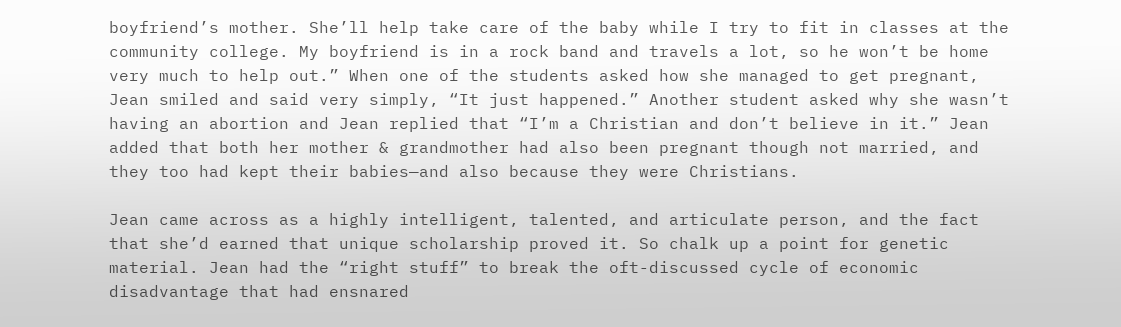boyfriend’s mother. She’ll help take care of the baby while I try to fit in classes at the community college. My boyfriend is in a rock band and travels a lot, so he won’t be home very much to help out.” When one of the students asked how she managed to get pregnant, Jean smiled and said very simply, “It just happened.” Another student asked why she wasn’t having an abortion and Jean replied that “I’m a Christian and don’t believe in it.” Jean added that both her mother & grandmother had also been pregnant though not married, and they too had kept their babies—and also because they were Christians.

Jean came across as a highly intelligent, talented, and articulate person, and the fact that she’d earned that unique scholarship proved it. So chalk up a point for genetic material. Jean had the “right stuff” to break the oft-discussed cycle of economic disadvantage that had ensnared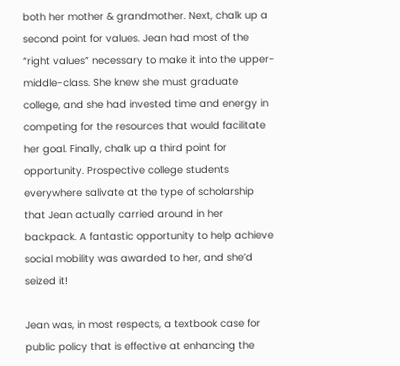both her mother & grandmother. Next, chalk up a second point for values. Jean had most of the “right values” necessary to make it into the upper-middle-class. She knew she must graduate college, and she had invested time and energy in competing for the resources that would facilitate her goal. Finally, chalk up a third point for opportunity. Prospective college students everywhere salivate at the type of scholarship that Jean actually carried around in her backpack. A fantastic opportunity to help achieve social mobility was awarded to her, and she’d seized it!

Jean was, in most respects, a textbook case for public policy that is effective at enhancing the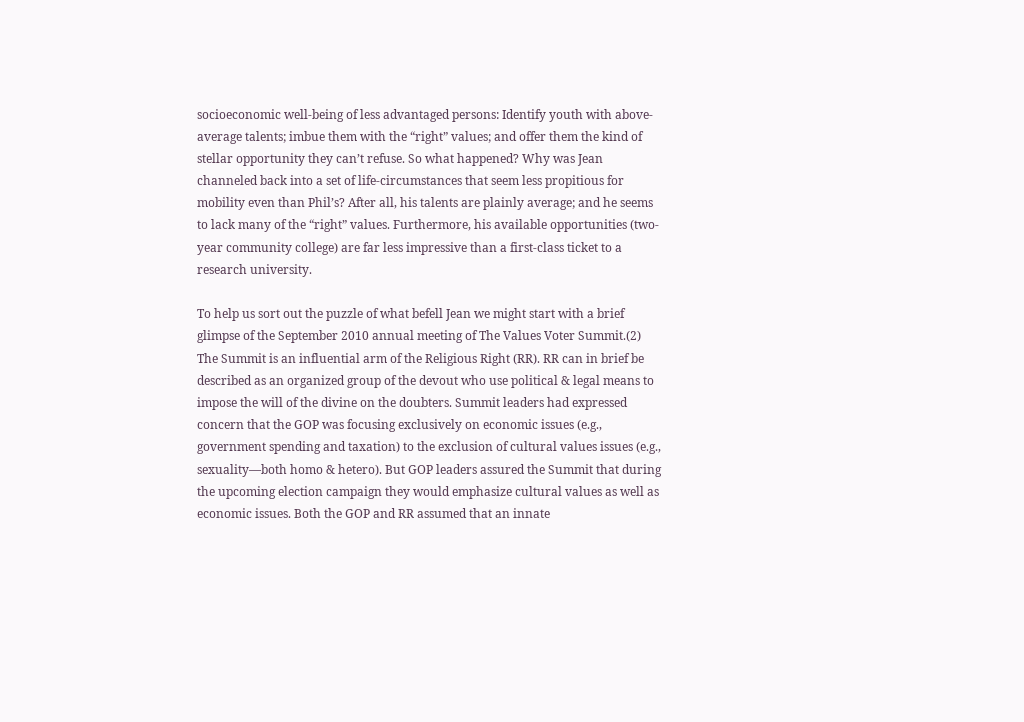socioeconomic well-being of less advantaged persons: Identify youth with above-average talents; imbue them with the “right” values; and offer them the kind of stellar opportunity they can’t refuse. So what happened? Why was Jean channeled back into a set of life-circumstances that seem less propitious for mobility even than Phil’s? After all, his talents are plainly average; and he seems to lack many of the “right” values. Furthermore, his available opportunities (two-year community college) are far less impressive than a first-class ticket to a research university.

To help us sort out the puzzle of what befell Jean we might start with a brief glimpse of the September 2010 annual meeting of The Values Voter Summit.(2) The Summit is an influential arm of the Religious Right (RR). RR can in brief be described as an organized group of the devout who use political & legal means to impose the will of the divine on the doubters. Summit leaders had expressed concern that the GOP was focusing exclusively on economic issues (e.g., government spending and taxation) to the exclusion of cultural values issues (e.g., sexuality—both homo & hetero). But GOP leaders assured the Summit that during the upcoming election campaign they would emphasize cultural values as well as economic issues. Both the GOP and RR assumed that an innate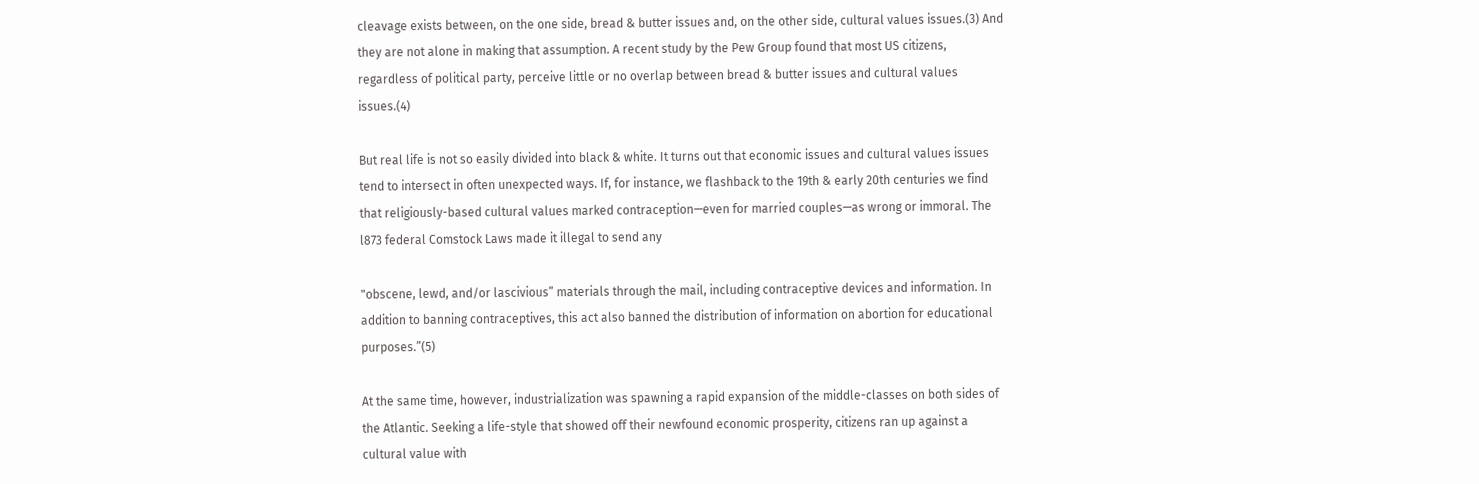cleavage exists between, on the one side, bread & butter issues and, on the other side, cultural values issues.(3) And they are not alone in making that assumption. A recent study by the Pew Group found that most US citizens, regardless of political party, perceive little or no overlap between bread & butter issues and cultural values issues.(4)

But real life is not so easily divided into black & white. It turns out that economic issues and cultural values issues tend to intersect in often unexpected ways. If, for instance, we flashback to the 19th & early 20th centuries we find that religiously-based cultural values marked contraception—even for married couples—as wrong or immoral. The l873 federal Comstock Laws made it illegal to send any

"obscene, lewd, and/or lascivious” materials through the mail, including contraceptive devices and information. In addition to banning contraceptives, this act also banned the distribution of information on abortion for educational purposes.”(5)

At the same time, however, industrialization was spawning a rapid expansion of the middle-classes on both sides of the Atlantic. Seeking a life-style that showed off their newfound economic prosperity, citizens ran up against a cultural value with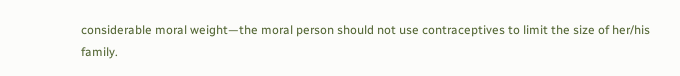considerable moral weight—the moral person should not use contraceptives to limit the size of her/his family.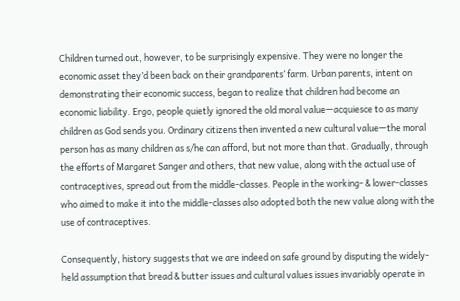Children turned out, however, to be surprisingly expensive. They were no longer the economic asset they’d been back on their grandparents’ farm. Urban parents, intent on demonstrating their economic success, began to realize that children had become an economic liability. Ergo, people quietly ignored the old moral value—acquiesce to as many children as God sends you. Ordinary citizens then invented a new cultural value—the moral person has as many children as s/he can afford, but not more than that. Gradually, through the efforts of Margaret Sanger and others, that new value, along with the actual use of contraceptives, spread out from the middle-classes. People in the working- & lower-classes who aimed to make it into the middle-classes also adopted both the new value along with the use of contraceptives.

Consequently, history suggests that we are indeed on safe ground by disputing the widely-held assumption that bread & butter issues and cultural values issues invariably operate in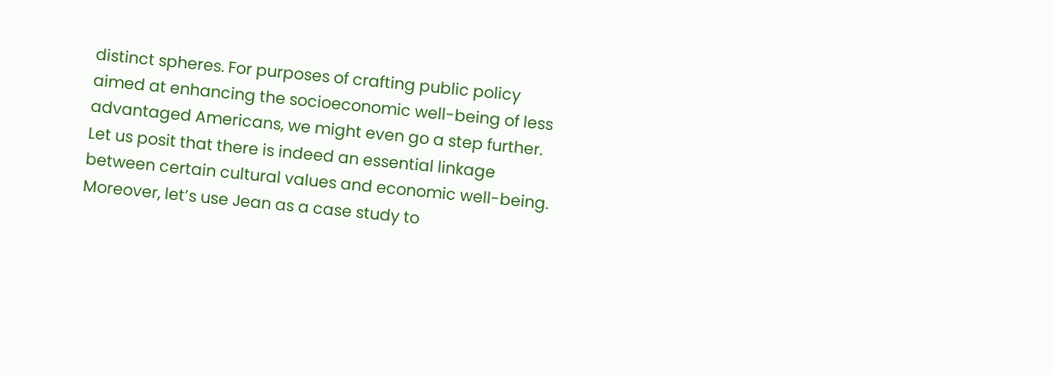distinct spheres. For purposes of crafting public policy aimed at enhancing the socioeconomic well-being of less advantaged Americans, we might even go a step further. Let us posit that there is indeed an essential linkage between certain cultural values and economic well-being. Moreover, let’s use Jean as a case study to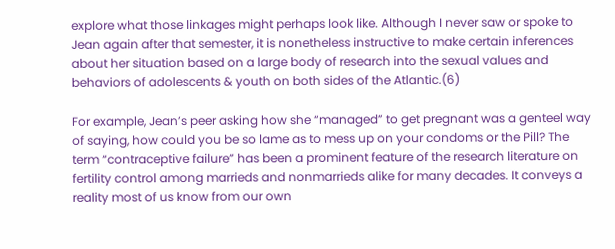explore what those linkages might perhaps look like. Although I never saw or spoke to Jean again after that semester, it is nonetheless instructive to make certain inferences about her situation based on a large body of research into the sexual values and behaviors of adolescents & youth on both sides of the Atlantic.(6)

For example, Jean’s peer asking how she “managed” to get pregnant was a genteel way of saying, how could you be so lame as to mess up on your condoms or the Pill? The term “contraceptive failure” has been a prominent feature of the research literature on fertility control among marrieds and nonmarrieds alike for many decades. It conveys a reality most of us know from our own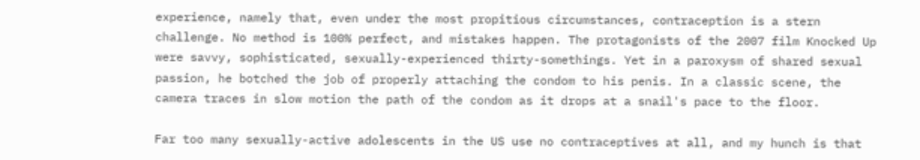experience, namely that, even under the most propitious circumstances, contraception is a stern challenge. No method is 100% perfect, and mistakes happen. The protagonists of the 2007 film Knocked Up were savvy, sophisticated, sexually-experienced thirty-somethings. Yet in a paroxysm of shared sexual passion, he botched the job of properly attaching the condom to his penis. In a classic scene, the camera traces in slow motion the path of the condom as it drops at a snail's pace to the floor.

Far too many sexually-active adolescents in the US use no contraceptives at all, and my hunch is that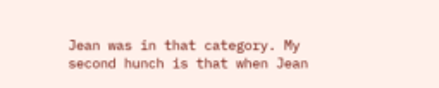Jean was in that category. My second hunch is that when Jean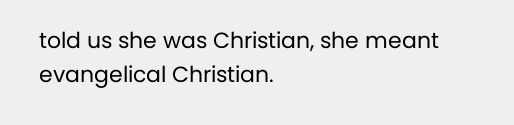told us she was Christian, she meant evangelical Christian.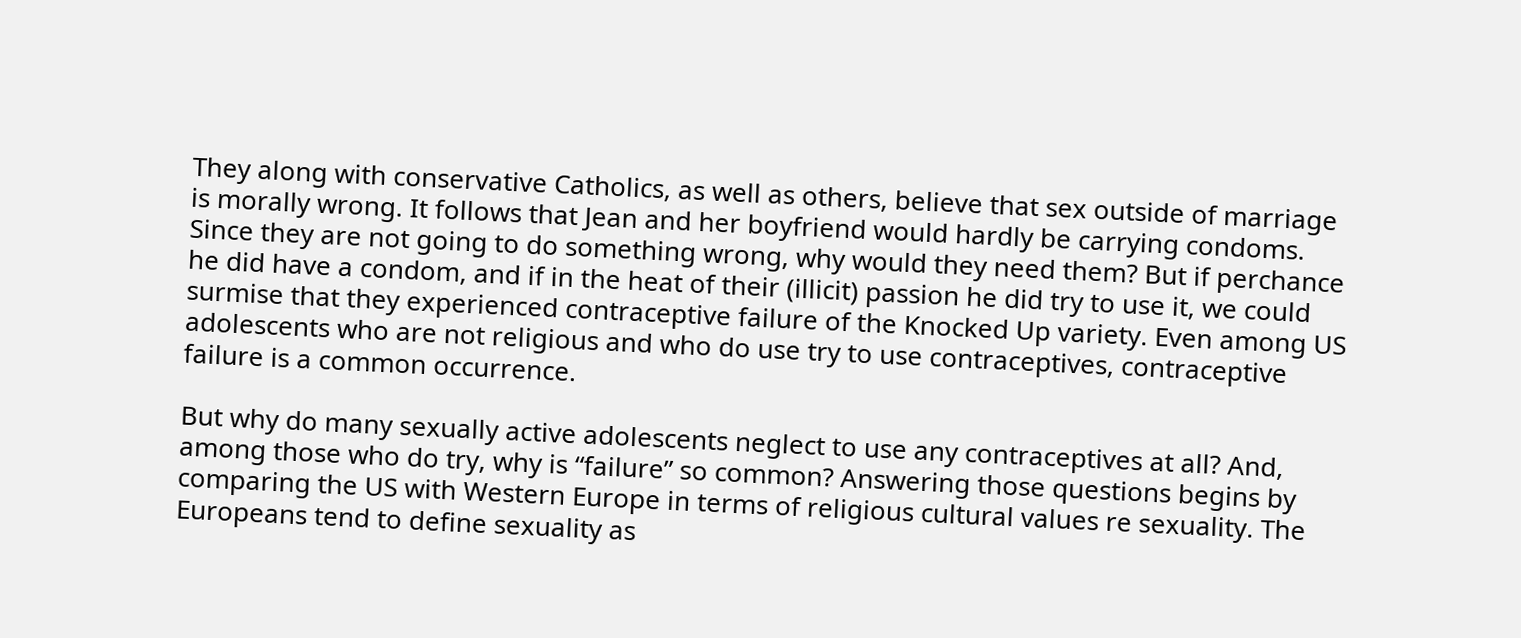They along with conservative Catholics, as well as others, believe that sex outside of marriage is morally wrong. It follows that Jean and her boyfriend would hardly be carrying condoms. Since they are not going to do something wrong, why would they need them? But if perchance he did have a condom, and if in the heat of their (illicit) passion he did try to use it, we could surmise that they experienced contraceptive failure of the Knocked Up variety. Even among US adolescents who are not religious and who do use try to use contraceptives, contraceptive failure is a common occurrence.

But why do many sexually active adolescents neglect to use any contraceptives at all? And, among those who do try, why is “failure” so common? Answering those questions begins by comparing the US with Western Europe in terms of religious cultural values re sexuality. The Europeans tend to define sexuality as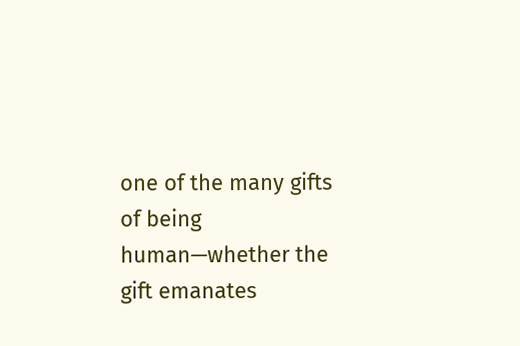one of the many gifts of being human—whether the gift emanates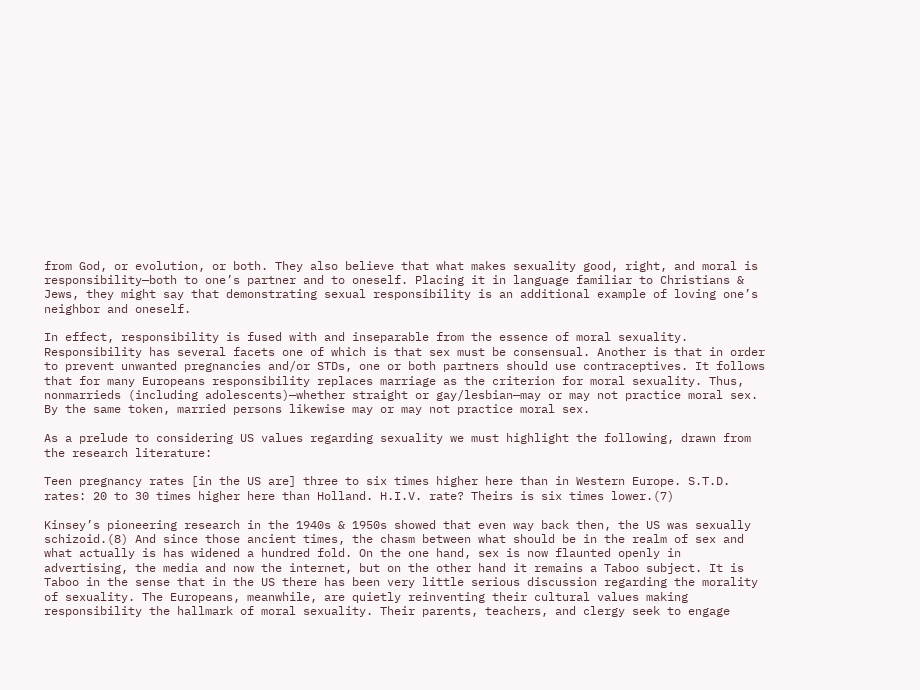from God, or evolution, or both. They also believe that what makes sexuality good, right, and moral is responsibility—both to one’s partner and to oneself. Placing it in language familiar to Christians & Jews, they might say that demonstrating sexual responsibility is an additional example of loving one’s neighbor and oneself.

In effect, responsibility is fused with and inseparable from the essence of moral sexuality. Responsibility has several facets one of which is that sex must be consensual. Another is that in order to prevent unwanted pregnancies and/or STDs, one or both partners should use contraceptives. It follows that for many Europeans responsibility replaces marriage as the criterion for moral sexuality. Thus, nonmarrieds (including adolescents)—whether straight or gay/lesbian—may or may not practice moral sex. By the same token, married persons likewise may or may not practice moral sex.

As a prelude to considering US values regarding sexuality we must highlight the following, drawn from the research literature:

Teen pregnancy rates [in the US are] three to six times higher here than in Western Europe. S.T.D. rates: 20 to 30 times higher here than Holland. H.I.V. rate? Theirs is six times lower.(7)

Kinsey’s pioneering research in the 1940s & 1950s showed that even way back then, the US was sexually schizoid.(8) And since those ancient times, the chasm between what should be in the realm of sex and what actually is has widened a hundred fold. On the one hand, sex is now flaunted openly in advertising, the media and now the internet, but on the other hand it remains a Taboo subject. It is Taboo in the sense that in the US there has been very little serious discussion regarding the morality of sexuality. The Europeans, meanwhile, are quietly reinventing their cultural values making responsibility the hallmark of moral sexuality. Their parents, teachers, and clergy seek to engage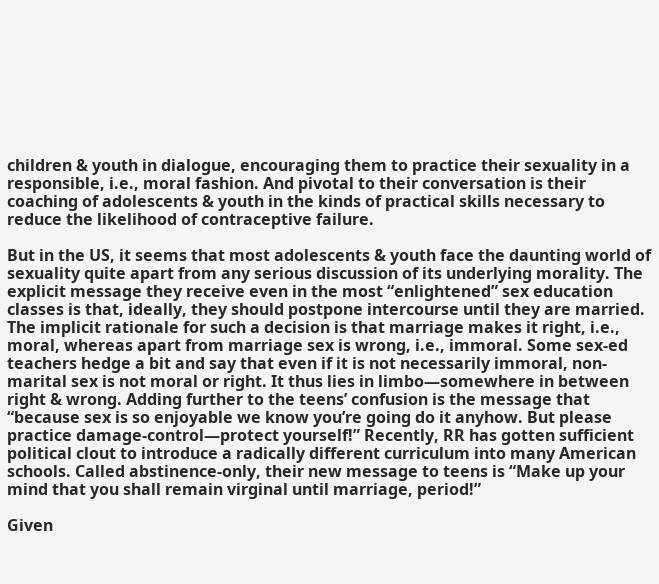children & youth in dialogue, encouraging them to practice their sexuality in a responsible, i.e., moral fashion. And pivotal to their conversation is their coaching of adolescents & youth in the kinds of practical skills necessary to reduce the likelihood of contraceptive failure.

But in the US, it seems that most adolescents & youth face the daunting world of sexuality quite apart from any serious discussion of its underlying morality. The explicit message they receive even in the most “enlightened” sex education classes is that, ideally, they should postpone intercourse until they are married. The implicit rationale for such a decision is that marriage makes it right, i.e., moral, whereas apart from marriage sex is wrong, i.e., immoral. Some sex-ed teachers hedge a bit and say that even if it is not necessarily immoral, non-marital sex is not moral or right. It thus lies in limbo—somewhere in between right & wrong. Adding further to the teens’ confusion is the message that “because sex is so enjoyable we know you’re going do it anyhow. But please practice damage-control—protect yourself!” Recently, RR has gotten sufficient political clout to introduce a radically different curriculum into many American schools. Called abstinence-only, their new message to teens is “Make up your mind that you shall remain virginal until marriage, period!”

Given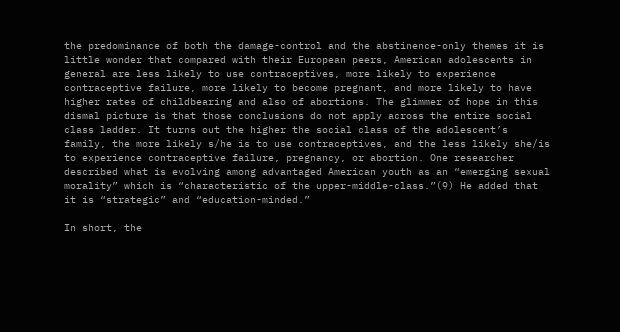the predominance of both the damage-control and the abstinence-only themes it is little wonder that compared with their European peers, American adolescents in general are less likely to use contraceptives, more likely to experience contraceptive failure, more likely to become pregnant, and more likely to have higher rates of childbearing and also of abortions. The glimmer of hope in this dismal picture is that those conclusions do not apply across the entire social class ladder. It turns out the higher the social class of the adolescent’s family, the more likely s/he is to use contraceptives, and the less likely she/is to experience contraceptive failure, pregnancy, or abortion. One researcher described what is evolving among advantaged American youth as an “emerging sexual morality” which is “characteristic of the upper-middle-class.”(9) He added that it is “strategic” and “education-minded.”

In short, the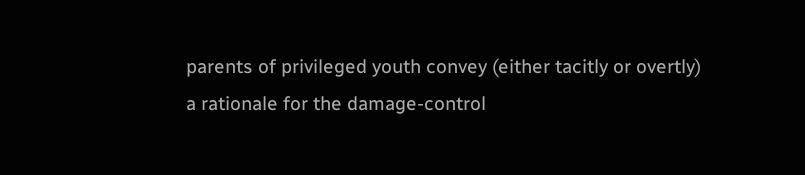parents of privileged youth convey (either tacitly or overtly) a rationale for the damage-control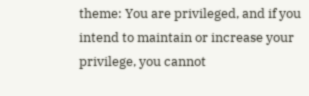theme: You are privileged, and if you intend to maintain or increase your privilege, you cannot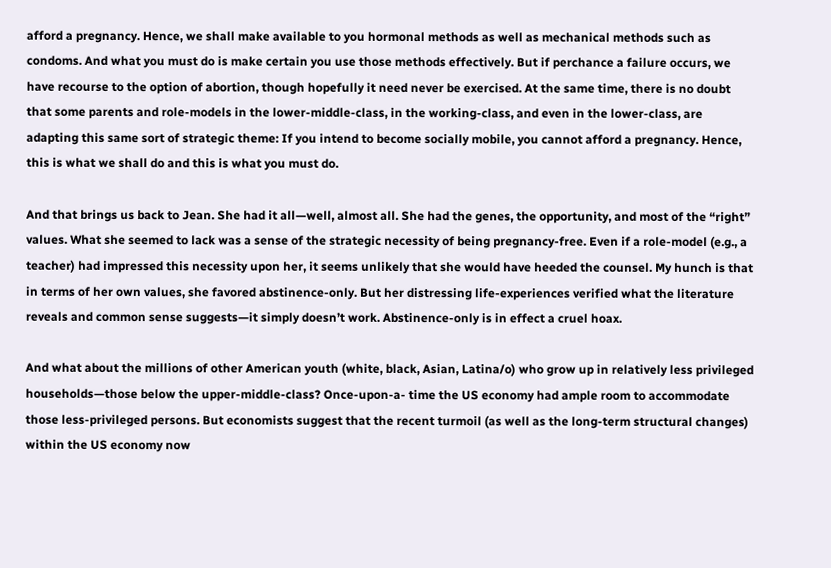afford a pregnancy. Hence, we shall make available to you hormonal methods as well as mechanical methods such as condoms. And what you must do is make certain you use those methods effectively. But if perchance a failure occurs, we have recourse to the option of abortion, though hopefully it need never be exercised. At the same time, there is no doubt that some parents and role-models in the lower-middle-class, in the working-class, and even in the lower-class, are adapting this same sort of strategic theme: If you intend to become socially mobile, you cannot afford a pregnancy. Hence, this is what we shall do and this is what you must do.

And that brings us back to Jean. She had it all—well, almost all. She had the genes, the opportunity, and most of the “right” values. What she seemed to lack was a sense of the strategic necessity of being pregnancy-free. Even if a role-model (e.g., a teacher) had impressed this necessity upon her, it seems unlikely that she would have heeded the counsel. My hunch is that in terms of her own values, she favored abstinence-only. But her distressing life-experiences verified what the literature reveals and common sense suggests—it simply doesn’t work. Abstinence-only is in effect a cruel hoax.

And what about the millions of other American youth (white, black, Asian, Latina/o) who grow up in relatively less privileged households—those below the upper-middle-class? Once-upon-a- time the US economy had ample room to accommodate those less-privileged persons. But economists suggest that the recent turmoil (as well as the long-term structural changes) within the US economy now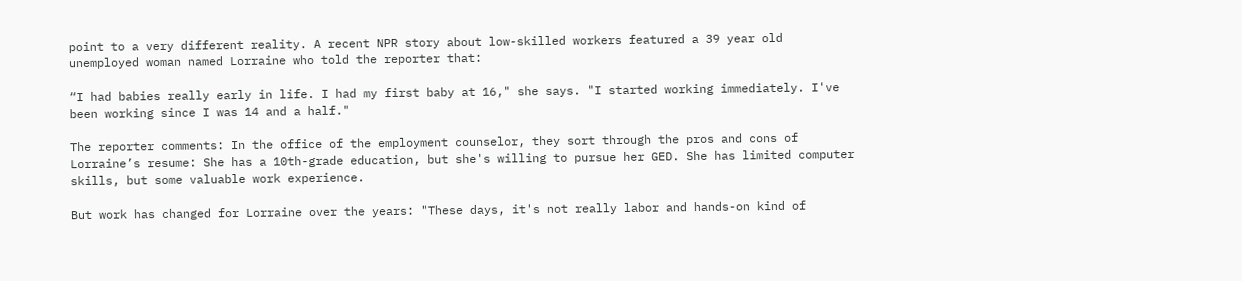point to a very different reality. A recent NPR story about low-skilled workers featured a 39 year old unemployed woman named Lorraine who told the reporter that:

“I had babies really early in life. I had my first baby at 16," she says. "I started working immediately. I've been working since I was 14 and a half."

The reporter comments: In the office of the employment counselor, they sort through the pros and cons of Lorraine’s resume: She has a 10th-grade education, but she's willing to pursue her GED. She has limited computer skills, but some valuable work experience.

But work has changed for Lorraine over the years: "These days, it's not really labor and hands-on kind of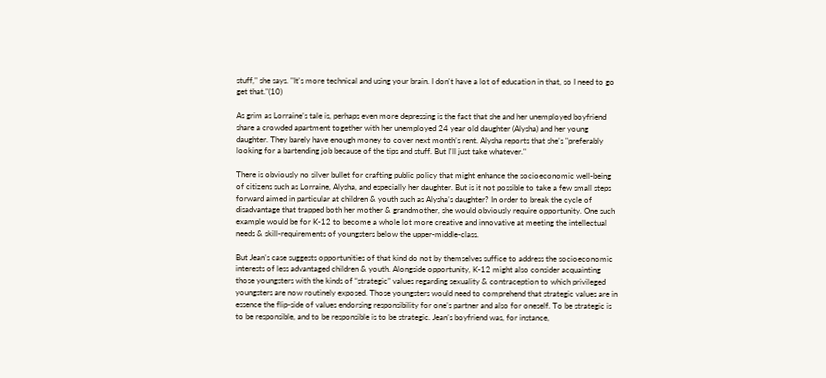stuff," she says. "It's more technical and using your brain. I don't have a lot of education in that, so I need to go get that."(10)

As grim as Lorraine’s tale is, perhaps even more depressing is the fact that she and her unemployed boyfriend share a crowded apartment together with her unemployed 24 year old daughter (Alysha) and her young daughter. They barely have enough money to cover next month’s rent. Alysha reports that she’s "preferably looking for a bartending job because of the tips and stuff. But I'll just take whatever."

There is obviously no silver bullet for crafting public policy that might enhance the socioeconomic well-being of citizens such as Lorraine, Alysha, and especially her daughter. But is it not possible to take a few small steps forward aimed in particular at children & youth such as Alysha’s daughter? In order to break the cycle of disadvantage that trapped both her mother & grandmother, she would obviously require opportunity. One such example would be for K-12 to become a whole lot more creative and innovative at meeting the intellectual needs & skill-requirements of youngsters below the upper-middle-class.

But Jean’s case suggests opportunities of that kind do not by themselves suffice to address the socioeconomic interests of less advantaged children & youth. Alongside opportunity, K-12 might also consider acquainting those youngsters with the kinds of “strategic” values regarding sexuality & contraception to which privileged youngsters are now routinely exposed. Those youngsters would need to comprehend that strategic values are in essence the flip-side of values endorsing responsibility for one’s partner and also for oneself. To be strategic is to be responsible, and to be responsible is to be strategic. Jean’s boyfriend was, for instance,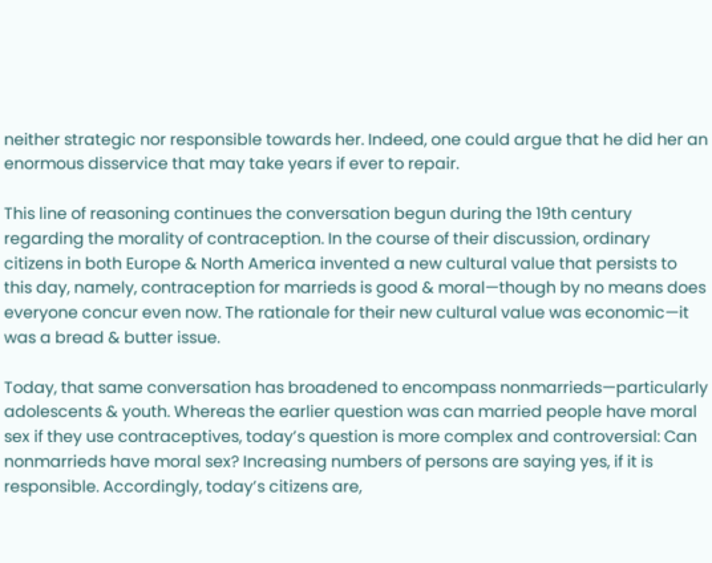neither strategic nor responsible towards her. Indeed, one could argue that he did her an enormous disservice that may take years if ever to repair.

This line of reasoning continues the conversation begun during the 19th century regarding the morality of contraception. In the course of their discussion, ordinary citizens in both Europe & North America invented a new cultural value that persists to this day, namely, contraception for marrieds is good & moral—though by no means does everyone concur even now. The rationale for their new cultural value was economic—it was a bread & butter issue.

Today, that same conversation has broadened to encompass nonmarrieds—particularly adolescents & youth. Whereas the earlier question was can married people have moral sex if they use contraceptives, today’s question is more complex and controversial: Can nonmarrieds have moral sex? Increasing numbers of persons are saying yes, if it is responsible. Accordingly, today’s citizens are,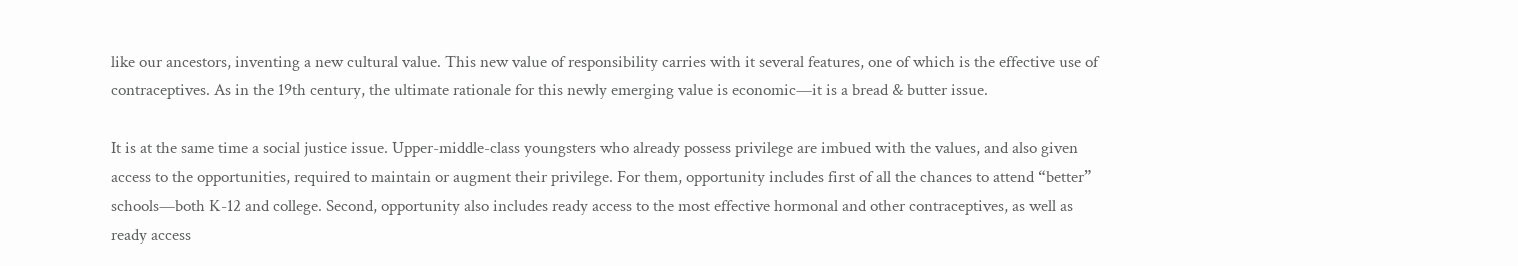like our ancestors, inventing a new cultural value. This new value of responsibility carries with it several features, one of which is the effective use of contraceptives. As in the 19th century, the ultimate rationale for this newly emerging value is economic—it is a bread & butter issue.

It is at the same time a social justice issue. Upper-middle-class youngsters who already possess privilege are imbued with the values, and also given access to the opportunities, required to maintain or augment their privilege. For them, opportunity includes first of all the chances to attend “better” schools—both K-12 and college. Second, opportunity also includes ready access to the most effective hormonal and other contraceptives, as well as ready access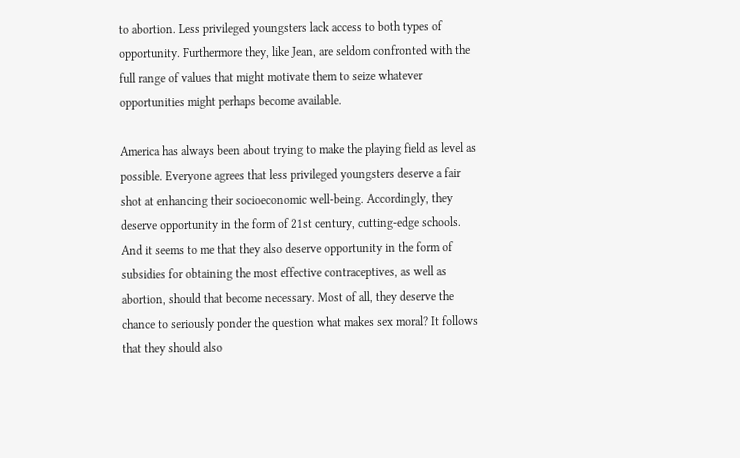to abortion. Less privileged youngsters lack access to both types of opportunity. Furthermore they, like Jean, are seldom confronted with the full range of values that might motivate them to seize whatever opportunities might perhaps become available.

America has always been about trying to make the playing field as level as possible. Everyone agrees that less privileged youngsters deserve a fair shot at enhancing their socioeconomic well-being. Accordingly, they deserve opportunity in the form of 21st century, cutting-edge schools. And it seems to me that they also deserve opportunity in the form of subsidies for obtaining the most effective contraceptives, as well as abortion, should that become necessary. Most of all, they deserve the chance to seriously ponder the question what makes sex moral? It follows that they should also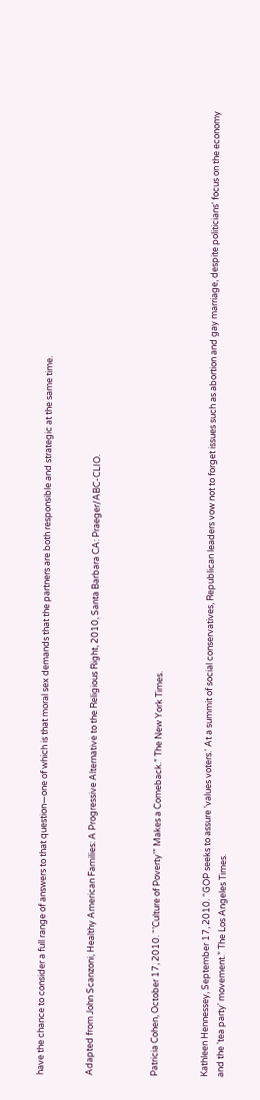have the chance to consider a full range of answers to that question—one of which is that moral sex demands that the partners are both responsible and strategic at the same time.


Adapted from John Scanzoni, Healthy American Families: A Progressive Alternative to the Religious Right, 2010, Santa Barbara CA: Praeger/ABC-CLIO.



Patricia Cohen, October 17, 2010. “’Culture of Poverty’” Makes a Comeback.” The New York Times.


Kathleen Hennessey, September 17, 2010. “GOP seeks to assure 'values voters.' At a summit of social conservatives, Republican leaders vow not to forget issues such as abortion and gay marriage, despite politicians' focus on the economy and the 'tea party' movement.” The Los Angeles Times.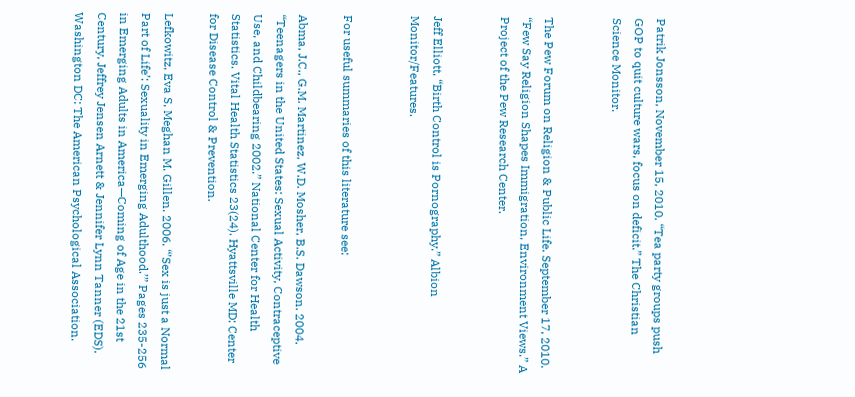Patrik Jonsson, November 15, 2010. “Tea party groups push GOP to quit culture wars, focus on deficit.” The Christian Science Monitor.


The Pew Forum on Religion & Public Life. September 17, 2010. “Few Say Religion Shapes Immigration, Environment Views.” A Project of the Pew Research Center.


Jeff Elliott, “Birth Control is Pornography.” Albion Monitor/Features.


For useful summaries of this literature see:

Abma, J.C., G.M. Martinez, W.D. Mosher, B.S. Dawson. 2004. “Teenagers in the United States: Sexual Activity, Contraceptive Use, and Childbearing 2002.” National Center for Health Statistics. Vital Health Statistics 23(24). Hyattsville MD: Center for Disease Control & Prevention.

Lefkowitz, Eva S, Meghan M. Gillen. 2006. “’Sex is just a Normal Part of Life’: Sexuality in Emerging Adulthood.’” Pages 235-256 in Emerging Adults in America—Coming of Age in the 21st Century, Jeffrey Jensen Arnett & Jennifer Lynn Tanner (EDS). Washington DC: The American Psychological Association.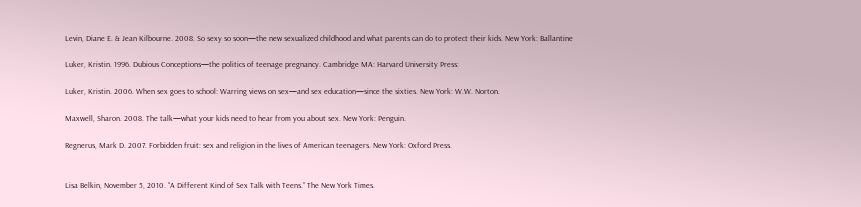Levin, Diane E. & Jean Kilbourne. 2008. So sexy so soon—the new sexualized childhood and what parents can do to protect their kids. New York: Ballantine

Luker, Kristin. 1996. Dubious Conceptions—the politics of teenage pregnancy. Cambridge MA: Harvard University Press:

Luker, Kristin. 2006. When sex goes to school: Warring views on sex—and sex education—since the sixties. New York: W.W. Norton.

Maxwell, Sharon. 2008. The talk—what your kids need to hear from you about sex. New York: Penguin.

Regnerus, Mark D. 2007. Forbidden fruit: sex and religion in the lives of American teenagers. New York: Oxford Press.


Lisa Belkin, November 5, 2010. “A Different Kind of Sex Talk with Teens.” The New York Times.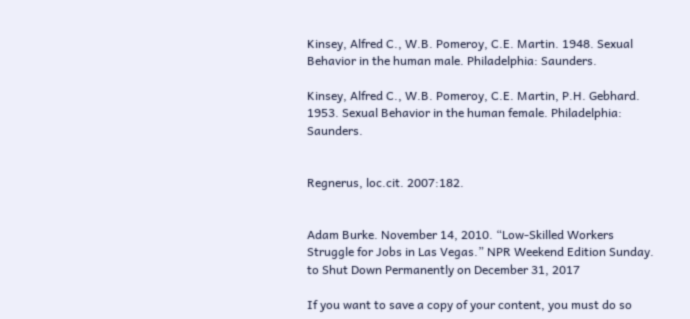Kinsey, Alfred C., W.B. Pomeroy, C.E. Martin. 1948. Sexual Behavior in the human male. Philadelphia: Saunders.

Kinsey, Alfred C., W.B. Pomeroy, C.E. Martin, P.H. Gebhard. 1953. Sexual Behavior in the human female. Philadelphia: Saunders.


Regnerus, loc.cit. 2007:182.


Adam Burke. November 14, 2010. “Low-Skilled Workers Struggle for Jobs in Las Vegas.” NPR Weekend Edition Sunday. to Shut Down Permanently on December 31, 2017

If you want to save a copy of your content, you must do so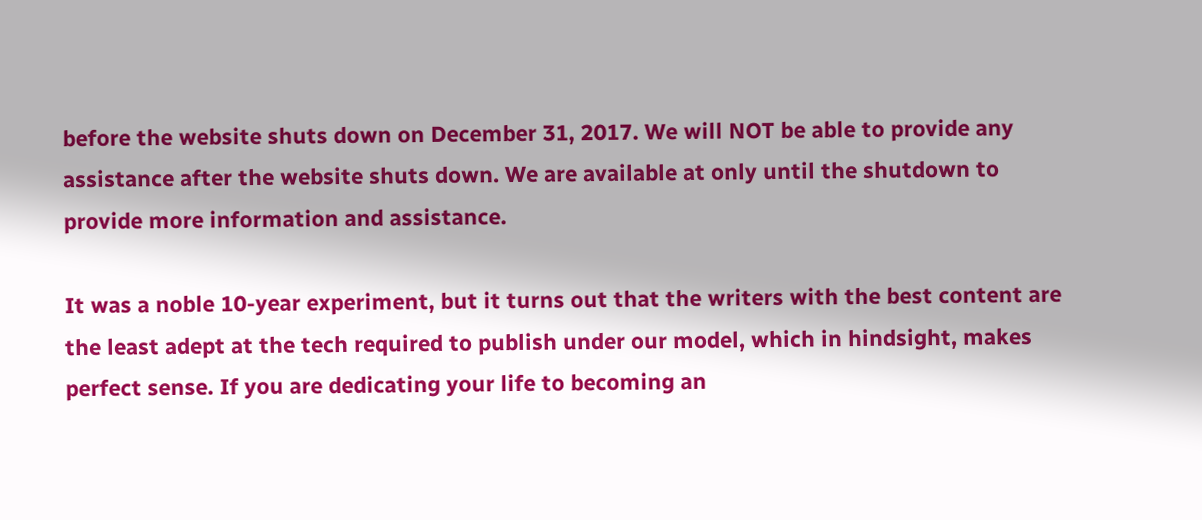before the website shuts down on December 31, 2017. We will NOT be able to provide any assistance after the website shuts down. We are available at only until the shutdown to provide more information and assistance.

It was a noble 10-year experiment, but it turns out that the writers with the best content are the least adept at the tech required to publish under our model, which in hindsight, makes perfect sense. If you are dedicating your life to becoming an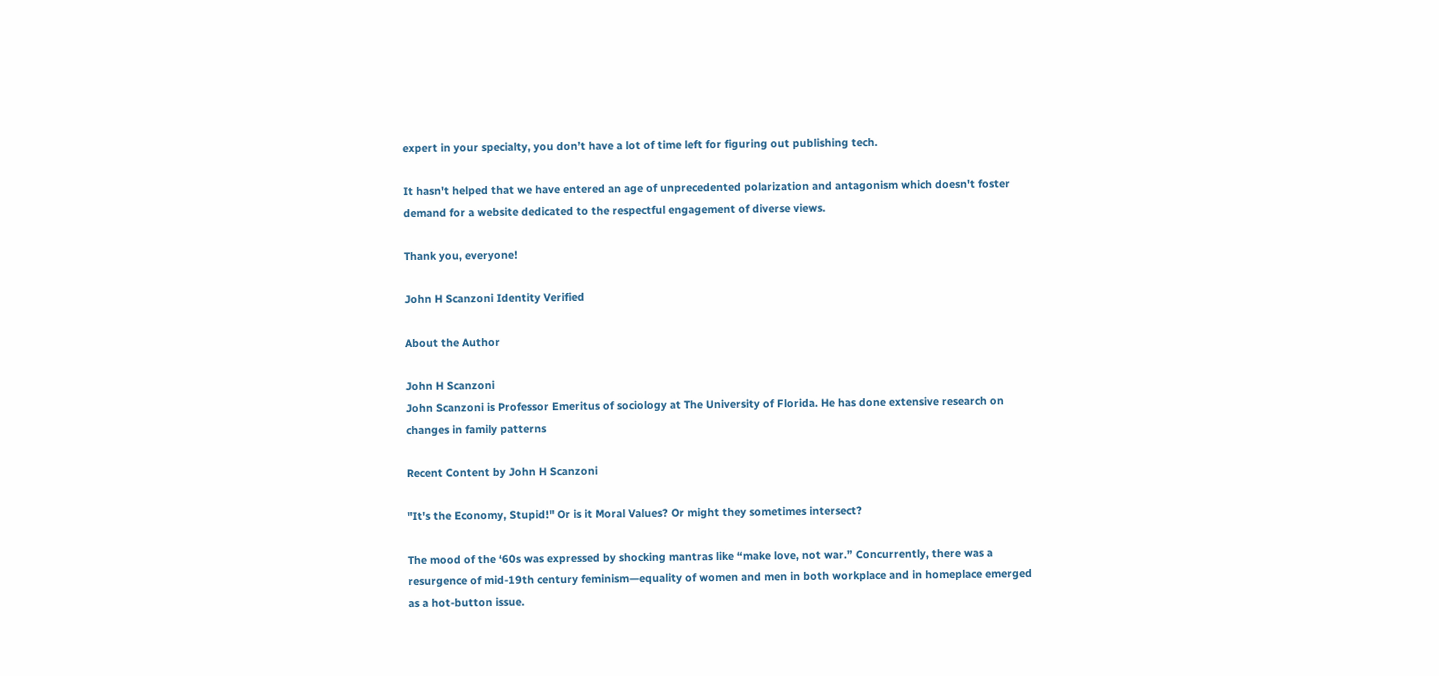expert in your specialty, you don’t have a lot of time left for figuring out publishing tech.

It hasn't helped that we have entered an age of unprecedented polarization and antagonism which doesn't foster demand for a website dedicated to the respectful engagement of diverse views.

Thank you, everyone!

John H Scanzoni Identity Verified

About the Author

John H Scanzoni
John Scanzoni is Professor Emeritus of sociology at The University of Florida. He has done extensive research on changes in family patterns

Recent Content by John H Scanzoni

"It's the Economy, Stupid!" Or is it Moral Values? Or might they sometimes intersect?

The mood of the ‘60s was expressed by shocking mantras like “make love, not war.” Concurrently, there was a resurgence of mid-19th century feminism—equality of women and men in both workplace and in homeplace emerged as a hot-button issue.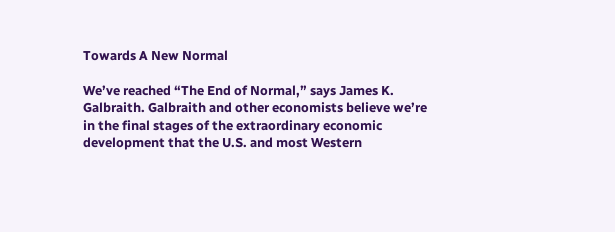Towards A New Normal

We’ve reached “The End of Normal,” says James K. Galbraith. Galbraith and other economists believe we’re in the final stages of the extraordinary economic development that the U.S. and most Western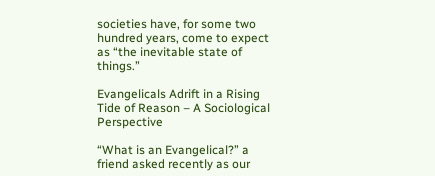societies have, for some two hundred years, come to expect as “the inevitable state of things.”

Evangelicals Adrift in a Rising Tide of Reason – A Sociological Perspective

“What is an Evangelical?” a friend asked recently as our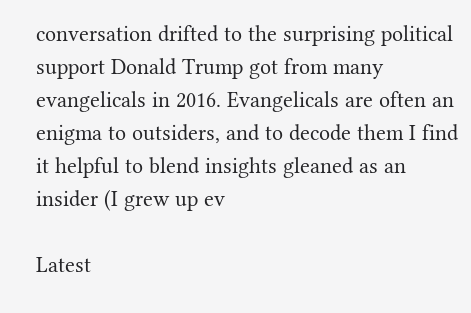conversation drifted to the surprising political support Donald Trump got from many evangelicals in 2016. Evangelicals are often an enigma to outsiders, and to decode them I find it helpful to blend insights gleaned as an insider (I grew up ev

Latest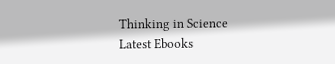Thinking in Science
Latest Ebooks